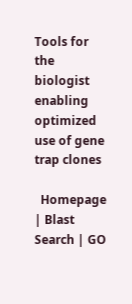Tools for the biologist enabling optimized use of gene trap clones

  Homepage | Blast Search | GO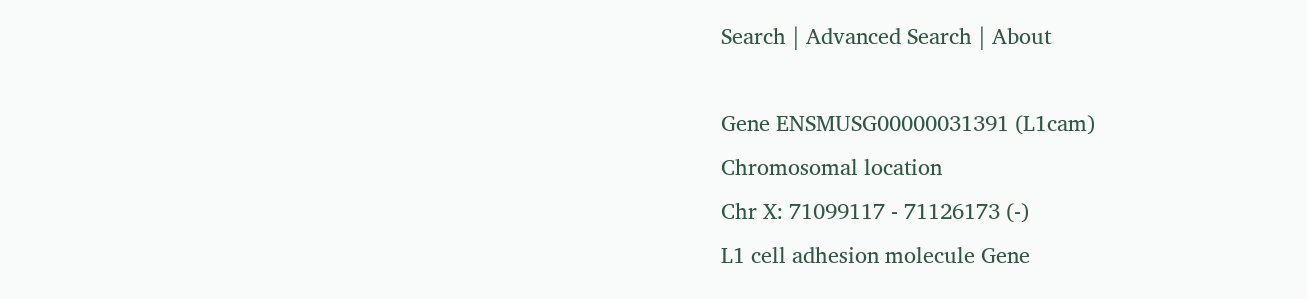Search | Advanced Search | About

Gene ENSMUSG00000031391 (L1cam)
Chromosomal location
Chr X: 71099117 - 71126173 (-)
L1 cell adhesion molecule Gene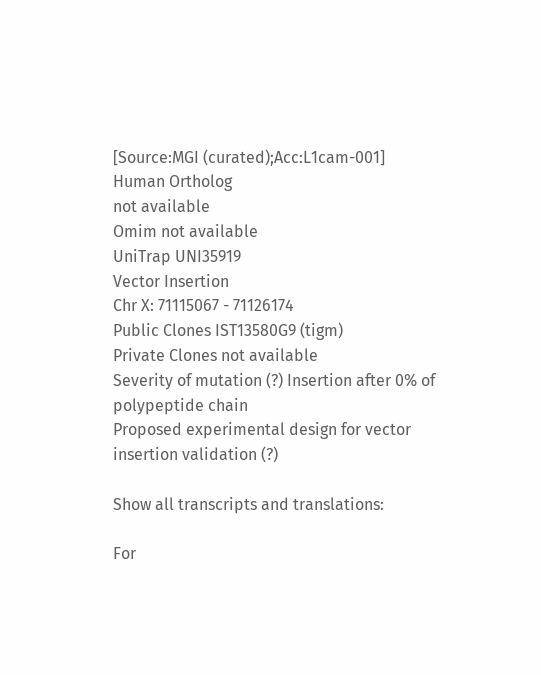[Source:MGI (curated);Acc:L1cam-001]
Human Ortholog
not available
Omim not available
UniTrap UNI35919
Vector Insertion
Chr X: 71115067 - 71126174
Public Clones IST13580G9 (tigm)
Private Clones not available
Severity of mutation (?) Insertion after 0% of polypeptide chain
Proposed experimental design for vector insertion validation (?)

Show all transcripts and translations:

For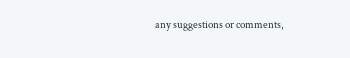any suggestions or comments,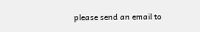please send an email to